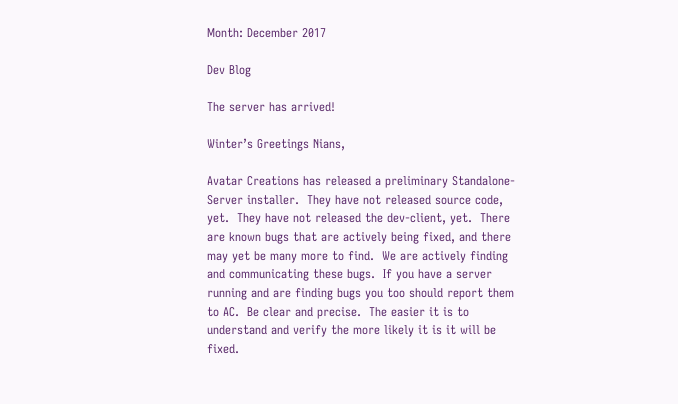Month: December 2017

Dev Blog

The server has arrived!

Winter’s Greetings Nians,

Avatar Creations has released a preliminary Standalone-Server installer.  They have not released source code, yet.  They have not released the dev-client, yet.  There are known bugs that are actively being fixed, and there may yet be many more to find.  We are actively finding and communicating these bugs.  If you have a server running and are finding bugs you too should report them to AC.  Be clear and precise.  The easier it is to understand and verify the more likely it is it will be fixed.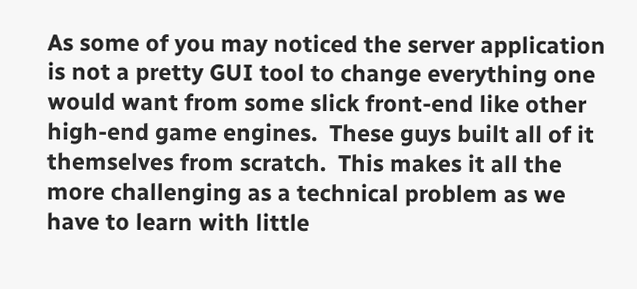As some of you may noticed the server application is not a pretty GUI tool to change everything one would want from some slick front-end like other high-end game engines.  These guys built all of it themselves from scratch.  This makes it all the more challenging as a technical problem as we have to learn with little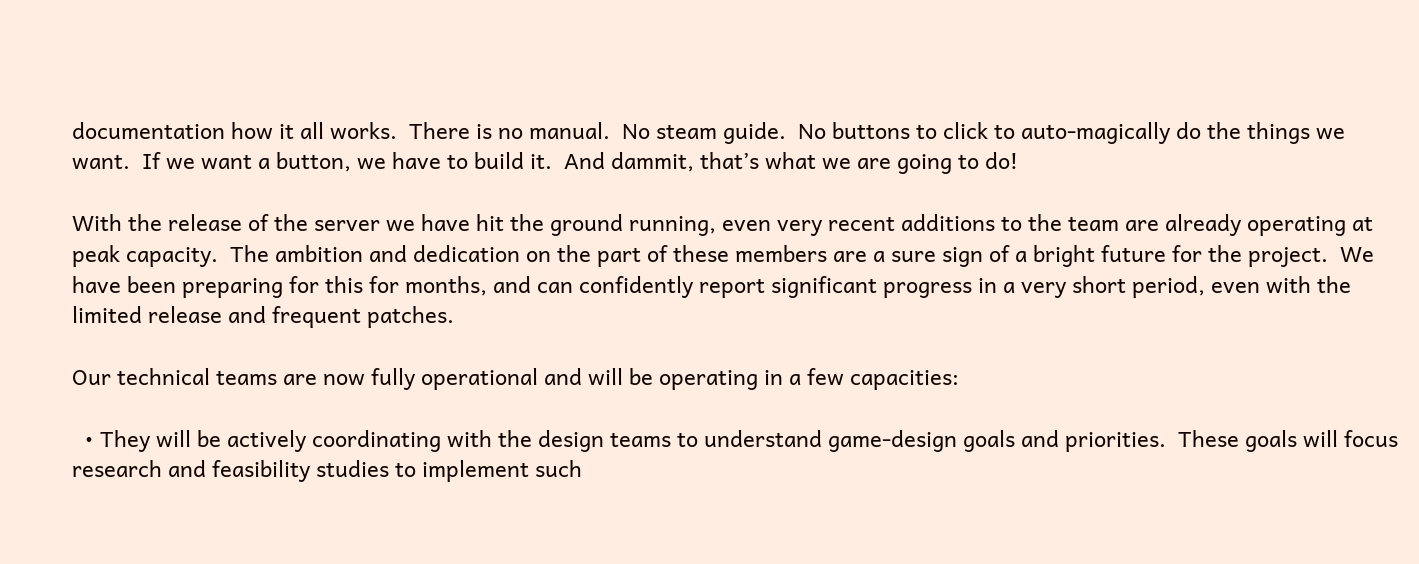documentation how it all works.  There is no manual.  No steam guide.  No buttons to click to auto-magically do the things we want.  If we want a button, we have to build it.  And dammit, that’s what we are going to do!

With the release of the server we have hit the ground running, even very recent additions to the team are already operating at peak capacity.  The ambition and dedication on the part of these members are a sure sign of a bright future for the project.  We have been preparing for this for months, and can confidently report significant progress in a very short period, even with the limited release and frequent patches.

Our technical teams are now fully operational and will be operating in a few capacities:

  • They will be actively coordinating with the design teams to understand game-design goals and priorities.  These goals will focus research and feasibility studies to implement such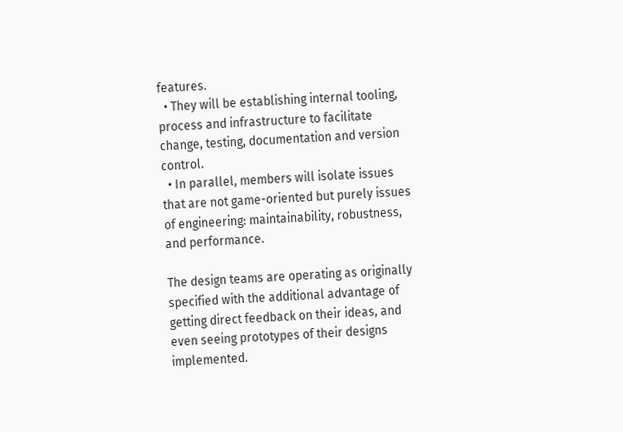features.
  • They will be establishing internal tooling, process and infrastructure to facilitate change, testing, documentation and version control.
  • In parallel, members will isolate issues that are not game-oriented but purely issues of engineering: maintainability, robustness, and performance.

The design teams are operating as originally specified with the additional advantage of getting direct feedback on their ideas, and even seeing prototypes of their designs implemented.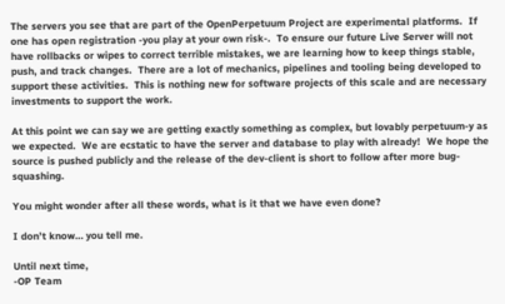The servers you see that are part of the OpenPerpetuum Project are experimental platforms.  If one has open registration -you play at your own risk-.  To ensure our future Live Server will not have rollbacks or wipes to correct terrible mistakes, we are learning how to keep things stable, push, and track changes.  There are a lot of mechanics, pipelines and tooling being developed to support these activities.  This is nothing new for software projects of this scale and are necessary investments to support the work.

At this point we can say we are getting exactly something as complex, but lovably perpetuum-y as we expected.  We are ecstatic to have the server and database to play with already!  We hope the source is pushed publicly and the release of the dev-client is short to follow after more bug-squashing.

You might wonder after all these words, what is it that we have even done?

I don’t know… you tell me.

Until next time,
-OP Team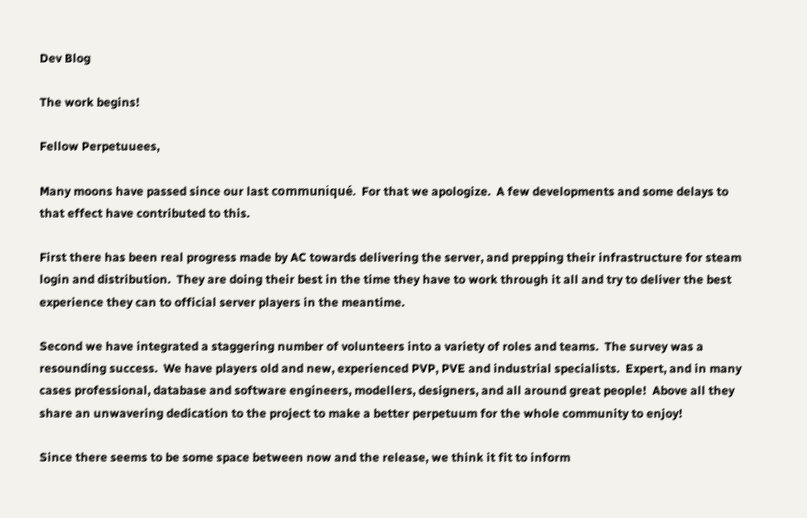Dev Blog

The work begins!

Fellow Perpetuuees,

Many moons have passed since our last communiqué.  For that we apologize.  A few developments and some delays to that effect have contributed to this.

First there has been real progress made by AC towards delivering the server, and prepping their infrastructure for steam login and distribution.  They are doing their best in the time they have to work through it all and try to deliver the best experience they can to official server players in the meantime.

Second we have integrated a staggering number of volunteers into a variety of roles and teams.  The survey was a resounding success.  We have players old and new, experienced PVP, PVE and industrial specialists.  Expert, and in many cases professional, database and software engineers, modellers, designers, and all around great people!  Above all they share an unwavering dedication to the project to make a better perpetuum for the whole community to enjoy!

Since there seems to be some space between now and the release, we think it fit to inform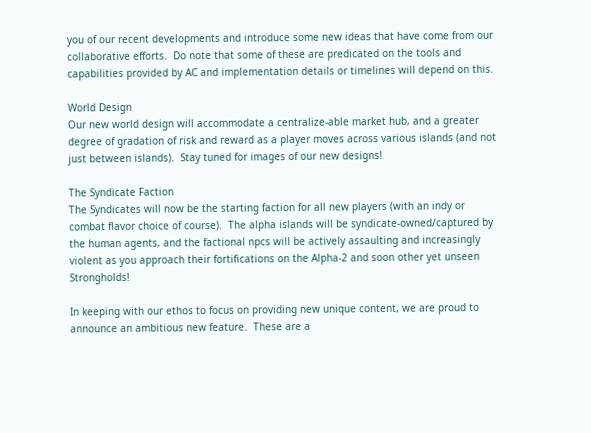you of our recent developments and introduce some new ideas that have come from our collaborative efforts.  Do note that some of these are predicated on the tools and capabilities provided by AC and implementation details or timelines will depend on this.

World Design
Our new world design will accommodate a centralize-able market hub, and a greater degree of gradation of risk and reward as a player moves across various islands (and not just between islands).  Stay tuned for images of our new designs!

The Syndicate Faction
The Syndicates will now be the starting faction for all new players (with an indy or combat flavor choice of course).  The alpha islands will be syndicate-owned/captured by the human agents, and the factional npcs will be actively assaulting and increasingly violent as you approach their fortifications on the Alpha-2 and soon other yet unseen Strongholds!

In keeping with our ethos to focus on providing new unique content, we are proud to announce an ambitious new feature.  These are a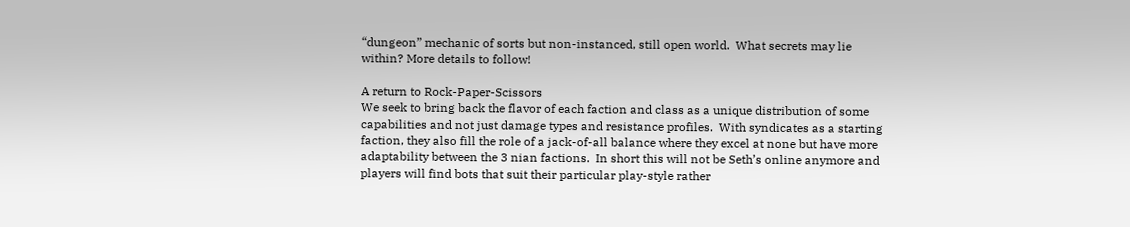“dungeon” mechanic of sorts but non-instanced, still open world.  What secrets may lie within? More details to follow!

A return to Rock-Paper-Scissors
We seek to bring back the flavor of each faction and class as a unique distribution of some capabilities and not just damage types and resistance profiles.  With syndicates as a starting faction, they also fill the role of a jack-of-all balance where they excel at none but have more adaptability between the 3 nian factions.  In short this will not be Seth’s online anymore and players will find bots that suit their particular play-style rather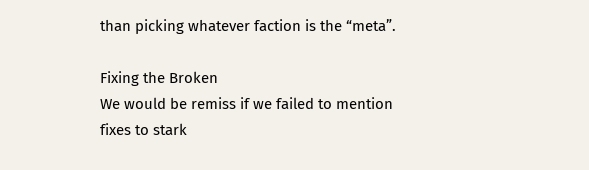than picking whatever faction is the “meta”.

Fixing the Broken
We would be remiss if we failed to mention fixes to stark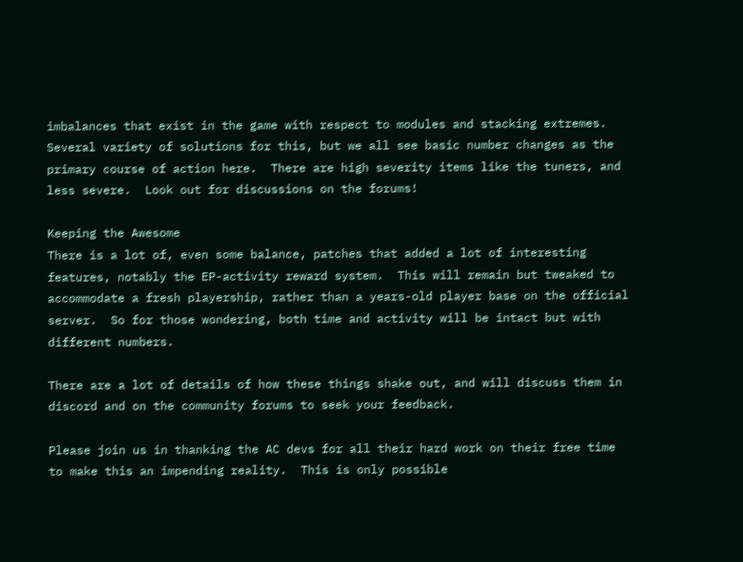imbalances that exist in the game with respect to modules and stacking extremes.  Several variety of solutions for this, but we all see basic number changes as the primary course of action here.  There are high severity items like the tuners, and less severe.  Look out for discussions on the forums!

Keeping the Awesome
There is a lot of, even some balance, patches that added a lot of interesting features, notably the EP-activity reward system.  This will remain but tweaked to accommodate a fresh playership, rather than a years-old player base on the official server.  So for those wondering, both time and activity will be intact but with different numbers.

There are a lot of details of how these things shake out, and will discuss them in discord and on the community forums to seek your feedback.

Please join us in thanking the AC devs for all their hard work on their free time to make this an impending reality.  This is only possible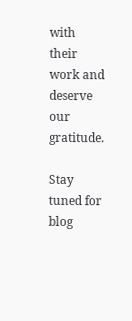with their work and deserve our gratitude.

Stay tuned for blog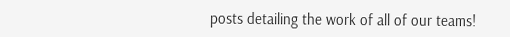posts detailing the work of all of our teams!